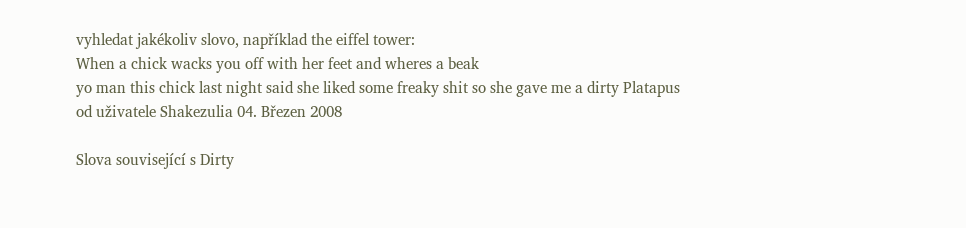vyhledat jakékoliv slovo, například the eiffel tower:
When a chick wacks you off with her feet and wheres a beak
yo man this chick last night said she liked some freaky shit so she gave me a dirty Platapus
od uživatele Shakezulia 04. Březen 2008

Slova související s Dirty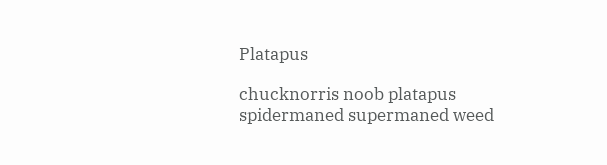Platapus

chucknorris noob platapus spidermaned supermaned weed